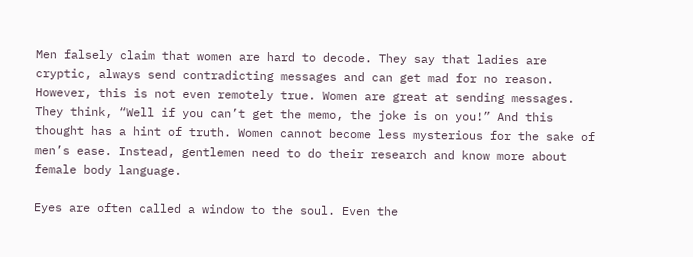Men falsely claim that women are hard to decode. They say that ladies are cryptic, always send contradicting messages and can get mad for no reason. However, this is not even remotely true. Women are great at sending messages. They think, “Well if you can’t get the memo, the joke is on you!” And this thought has a hint of truth. Women cannot become less mysterious for the sake of men’s ease. Instead, gentlemen need to do their research and know more about female body language.

Eyes are often called a window to the soul. Even the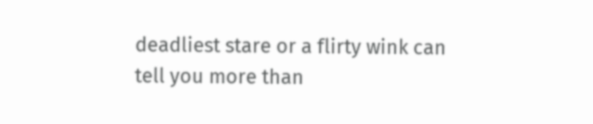deadliest stare or a flirty wink can tell you more than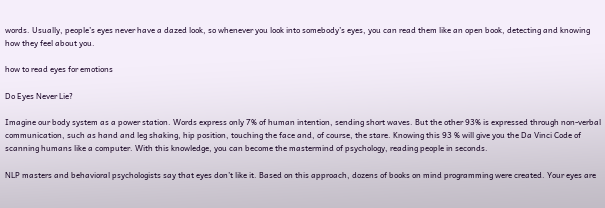words. Usually, people’s eyes never have a dazed look, so whenever you look into somebody’s eyes, you can read them like an open book, detecting and knowing how they feel about you.

how to read eyes for emotions

Do Eyes Never Lie?

Imagine our body system as a power station. Words express only 7% of human intention, sending short waves. But the other 93% is expressed through non-verbal communication, such as hand and leg shaking, hip position, touching the face and, of course, the stare. Knowing this 93 % will give you the Da Vinci Code of scanning humans like a computer. With this knowledge, you can become the mastermind of psychology, reading people in seconds.

NLP masters and behavioral psychologists say that eyes don’t like it. Based on this approach, dozens of books on mind programming were created. Your eyes are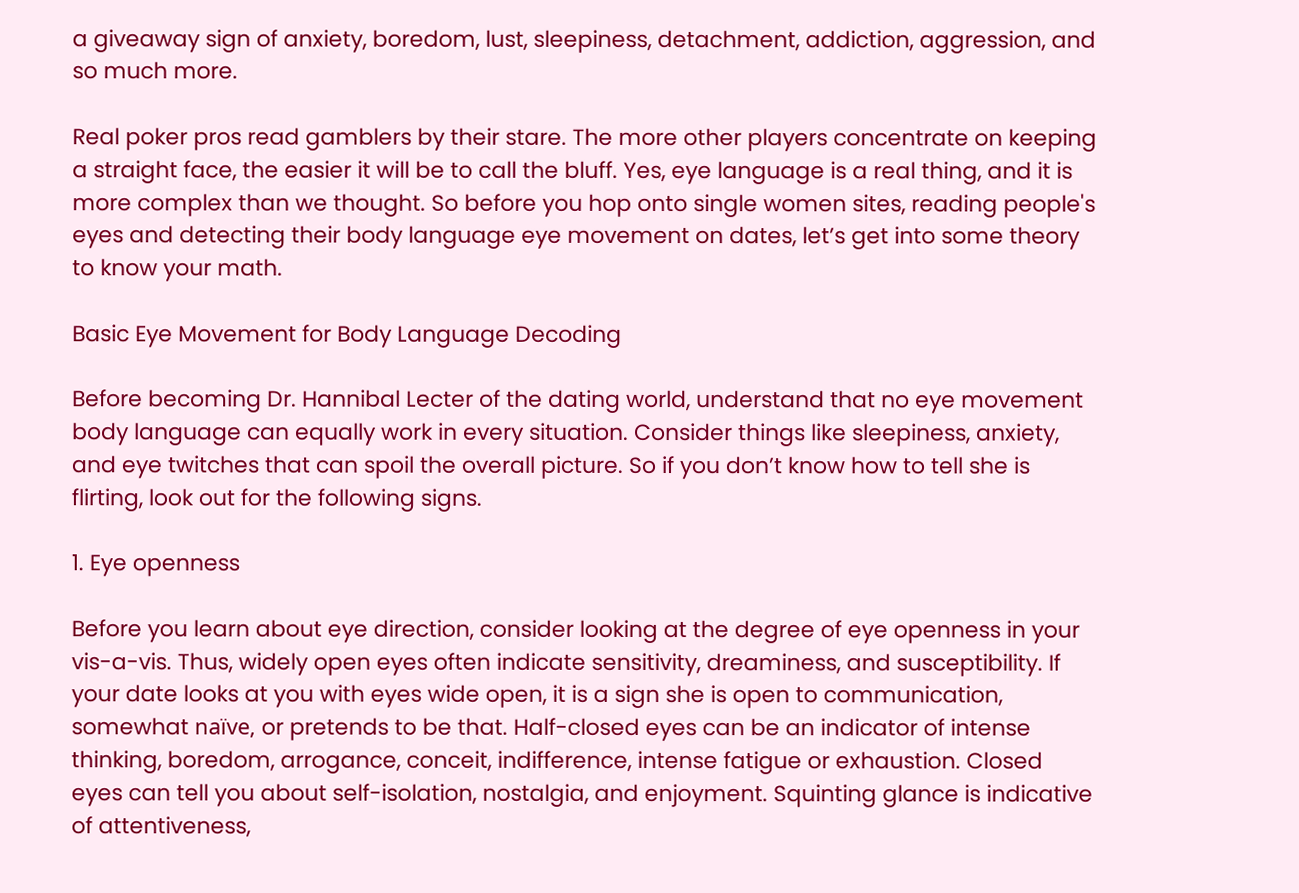a giveaway sign of anxiety, boredom, lust, sleepiness, detachment, addiction, aggression, and so much more.

Real poker pros read gamblers by their stare. The more other players concentrate on keeping a straight face, the easier it will be to call the bluff. Yes, eye language is a real thing, and it is more complex than we thought. So before you hop onto single women sites, reading people's eyes and detecting their body language eye movement on dates, let’s get into some theory to know your math.

Basic Eye Movement for Body Language Decoding

Before becoming Dr. Hannibal Lecter of the dating world, understand that no eye movement body language can equally work in every situation. Consider things like sleepiness, anxiety, and eye twitches that can spoil the overall picture. So if you don’t know how to tell she is flirting, look out for the following signs.

1. Eye openness

Before you learn about eye direction, consider looking at the degree of eye openness in your vis-a-vis. Thus, widely open eyes often indicate sensitivity, dreaminess, and susceptibility. If your date looks at you with eyes wide open, it is a sign she is open to communication, somewhat naïve, or pretends to be that. Half-closed eyes can be an indicator of intense thinking, boredom, arrogance, conceit, indifference, intense fatigue or exhaustion. Closed eyes can tell you about self-isolation, nostalgia, and enjoyment. Squinting glance is indicative of attentiveness,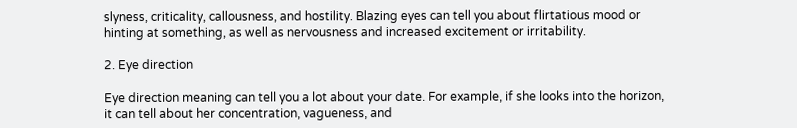slyness, criticality, callousness, and hostility. Blazing eyes can tell you about flirtatious mood or hinting at something, as well as nervousness and increased excitement or irritability.

2. Eye direction

Eye direction meaning can tell you a lot about your date. For example, if she looks into the horizon, it can tell about her concentration, vagueness, and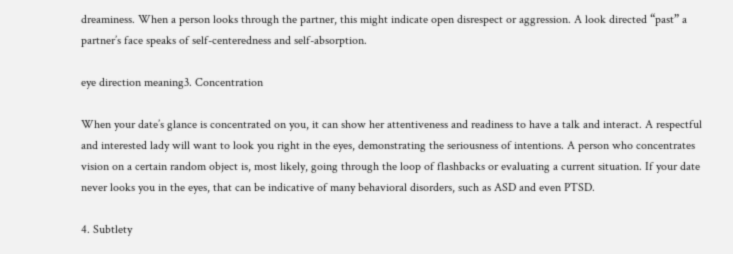dreaminess. When a person looks through the partner, this might indicate open disrespect or aggression. A look directed “past” a partner’s face speaks of self-centeredness and self-absorption.

eye direction meaning3. Concentration

When your date’s glance is concentrated on you, it can show her attentiveness and readiness to have a talk and interact. A respectful and interested lady will want to look you right in the eyes, demonstrating the seriousness of intentions. A person who concentrates vision on a certain random object is, most likely, going through the loop of flashbacks or evaluating a current situation. If your date never looks you in the eyes, that can be indicative of many behavioral disorders, such as ASD and even PTSD.

4. Subtlety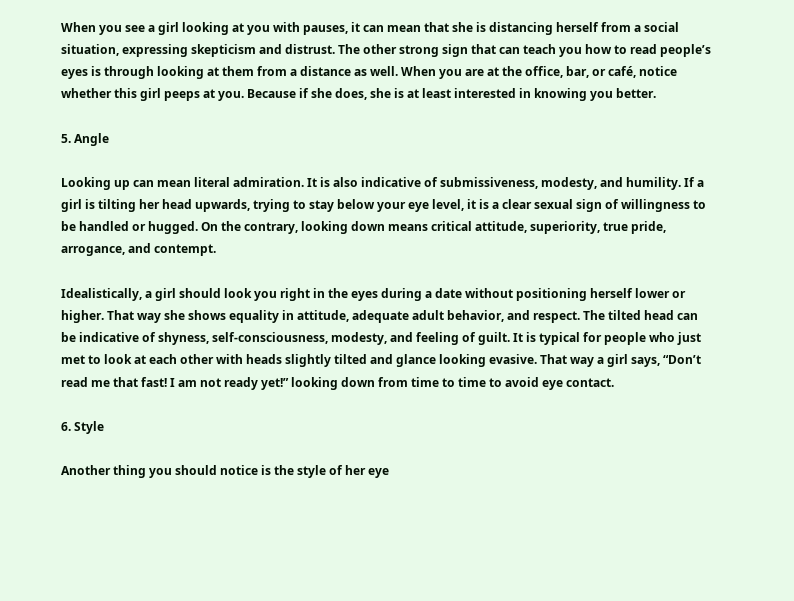When you see a girl looking at you with pauses, it can mean that she is distancing herself from a social situation, expressing skepticism and distrust. The other strong sign that can teach you how to read people’s eyes is through looking at them from a distance as well. When you are at the office, bar, or café, notice whether this girl peeps at you. Because if she does, she is at least interested in knowing you better.

5. Angle

Looking up can mean literal admiration. It is also indicative of submissiveness, modesty, and humility. If a girl is tilting her head upwards, trying to stay below your eye level, it is a clear sexual sign of willingness to be handled or hugged. On the contrary, looking down means critical attitude, superiority, true pride, arrogance, and contempt.

Idealistically, a girl should look you right in the eyes during a date without positioning herself lower or higher. That way she shows equality in attitude, adequate adult behavior, and respect. The tilted head can be indicative of shyness, self-consciousness, modesty, and feeling of guilt. It is typical for people who just met to look at each other with heads slightly tilted and glance looking evasive. That way a girl says, “Don’t read me that fast! I am not ready yet!” looking down from time to time to avoid eye contact.

6. Style

Another thing you should notice is the style of her eye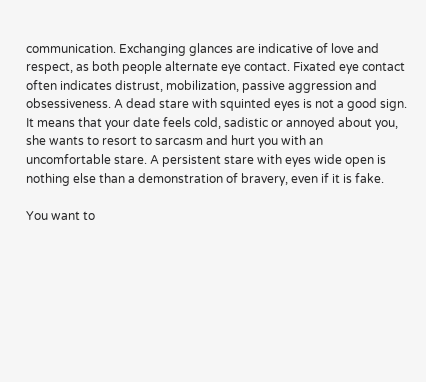communication. Exchanging glances are indicative of love and respect, as both people alternate eye contact. Fixated eye contact often indicates distrust, mobilization, passive aggression and obsessiveness. A dead stare with squinted eyes is not a good sign. It means that your date feels cold, sadistic or annoyed about you, she wants to resort to sarcasm and hurt you with an uncomfortable stare. A persistent stare with eyes wide open is nothing else than a demonstration of bravery, even if it is fake.

You want to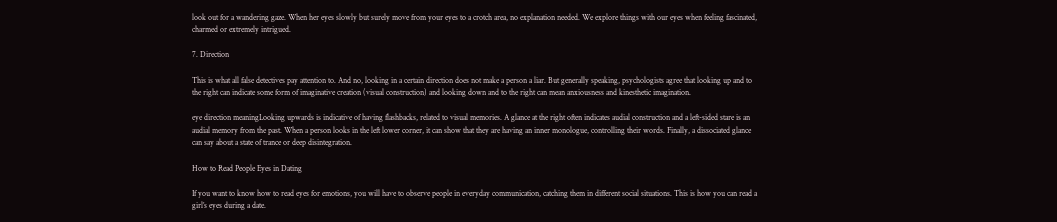look out for a wandering gaze. When her eyes slowly but surely move from your eyes to a crotch area, no explanation needed. We explore things with our eyes when feeling fascinated, charmed or extremely intrigued.

7. Direction

This is what all false detectives pay attention to. And no, looking in a certain direction does not make a person a liar. But generally speaking, psychologists agree that looking up and to the right can indicate some form of imaginative creation (visual construction) and looking down and to the right can mean anxiousness and kinesthetic imagination.

eye direction meaningLooking upwards is indicative of having flashbacks, related to visual memories. A glance at the right often indicates audial construction and a left-sided stare is an audial memory from the past. When a person looks in the left lower corner, it can show that they are having an inner monologue, controlling their words. Finally, a dissociated glance can say about a state of trance or deep disintegration.

How to Read People Eyes in Dating

If you want to know how to read eyes for emotions, you will have to observe people in everyday communication, catching them in different social situations. This is how you can read a girl’s eyes during a date.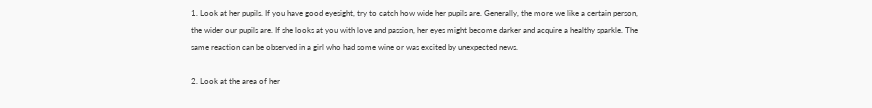1. Look at her pupils. If you have good eyesight, try to catch how wide her pupils are. Generally, the more we like a certain person, the wider our pupils are. If she looks at you with love and passion, her eyes might become darker and acquire a healthy sparkle. The same reaction can be observed in a girl who had some wine or was excited by unexpected news.

2. Look at the area of her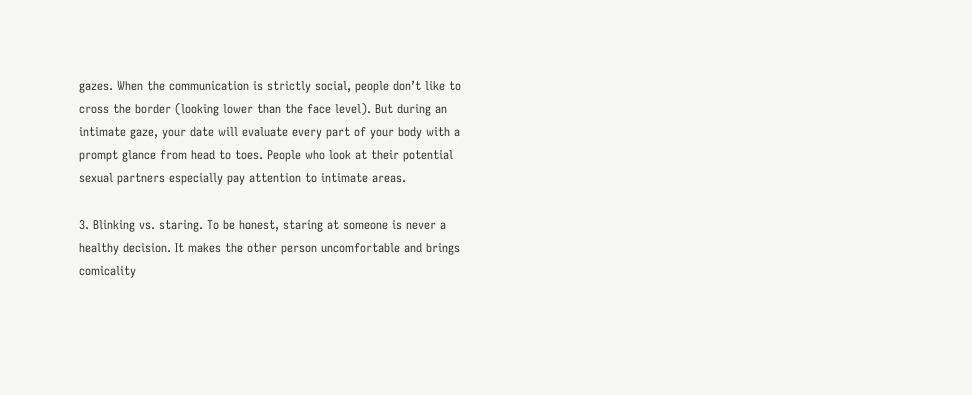gazes. When the communication is strictly social, people don’t like to cross the border (looking lower than the face level). But during an intimate gaze, your date will evaluate every part of your body with a prompt glance from head to toes. People who look at their potential sexual partners especially pay attention to intimate areas.

3. Blinking vs. staring. To be honest, staring at someone is never a healthy decision. It makes the other person uncomfortable and brings comicality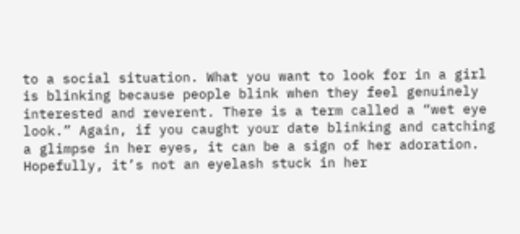to a social situation. What you want to look for in a girl is blinking because people blink when they feel genuinely interested and reverent. There is a term called a “wet eye look.” Again, if you caught your date blinking and catching a glimpse in her eyes, it can be a sign of her adoration. Hopefully, it’s not an eyelash stuck in her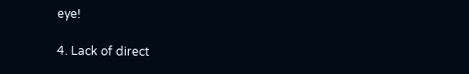eye!

4. Lack of direct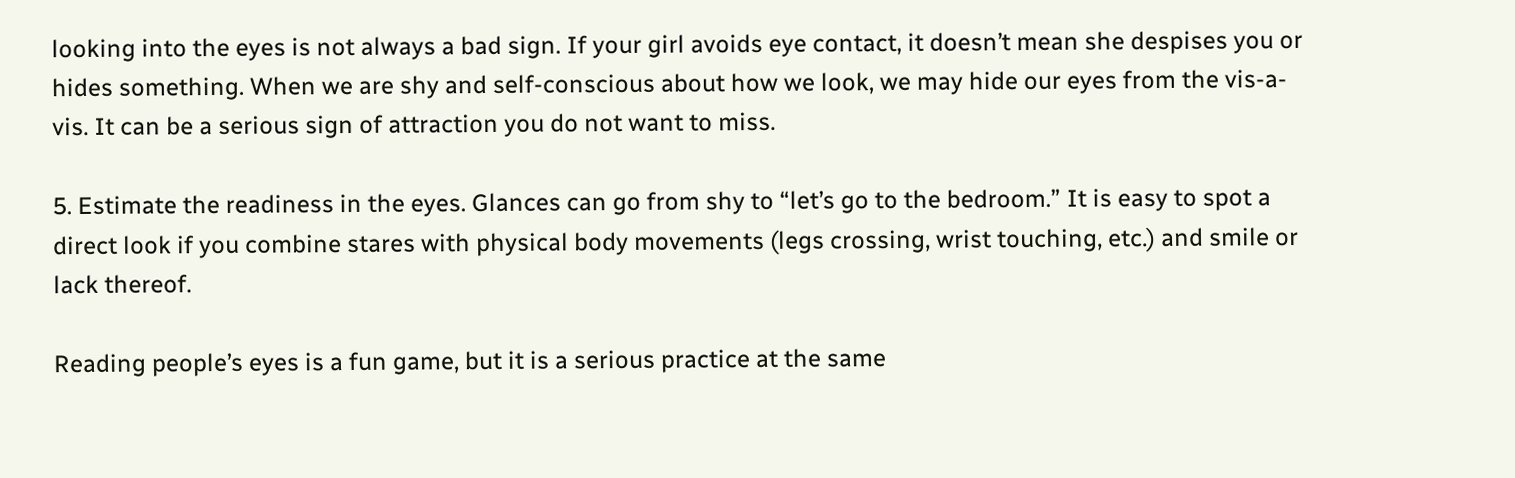looking into the eyes is not always a bad sign. If your girl avoids eye contact, it doesn’t mean she despises you or hides something. When we are shy and self-conscious about how we look, we may hide our eyes from the vis-a-vis. It can be a serious sign of attraction you do not want to miss.

5. Estimate the readiness in the eyes. Glances can go from shy to “let’s go to the bedroom.” It is easy to spot a direct look if you combine stares with physical body movements (legs crossing, wrist touching, etc.) and smile or lack thereof.

Reading people’s eyes is a fun game, but it is a serious practice at the same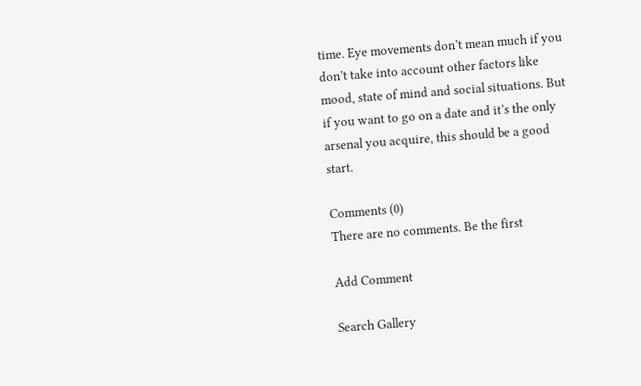time. Eye movements don’t mean much if you don’t take into account other factors like mood, state of mind and social situations. But if you want to go on a date and it’s the only arsenal you acquire, this should be a good start.

Comments (0)
There are no comments. Be the first

Add Comment

Search Gallery